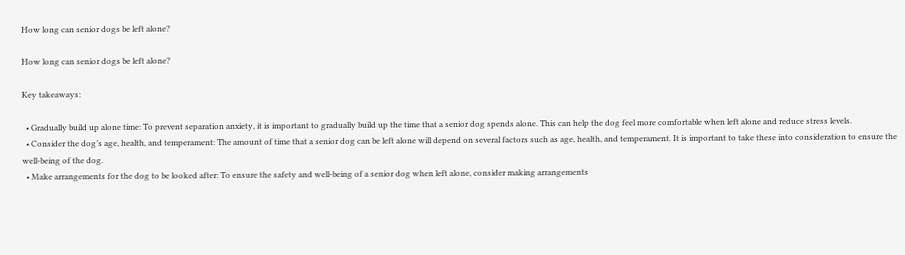How long can senior dogs be left alone?

How long can senior dogs be left alone?

Key takeaways:

  • Gradually build up alone time: To prevent separation anxiety, it is important to gradually build up the time that a senior dog spends alone. This can help the dog feel more comfortable when left alone and reduce stress levels.
  • Consider the dog’s age, health, and temperament: The amount of time that a senior dog can be left alone will depend on several factors such as age, health, and temperament. It is important to take these into consideration to ensure the well-being of the dog.
  • Make arrangements for the dog to be looked after: To ensure the safety and well-being of a senior dog when left alone, consider making arrangements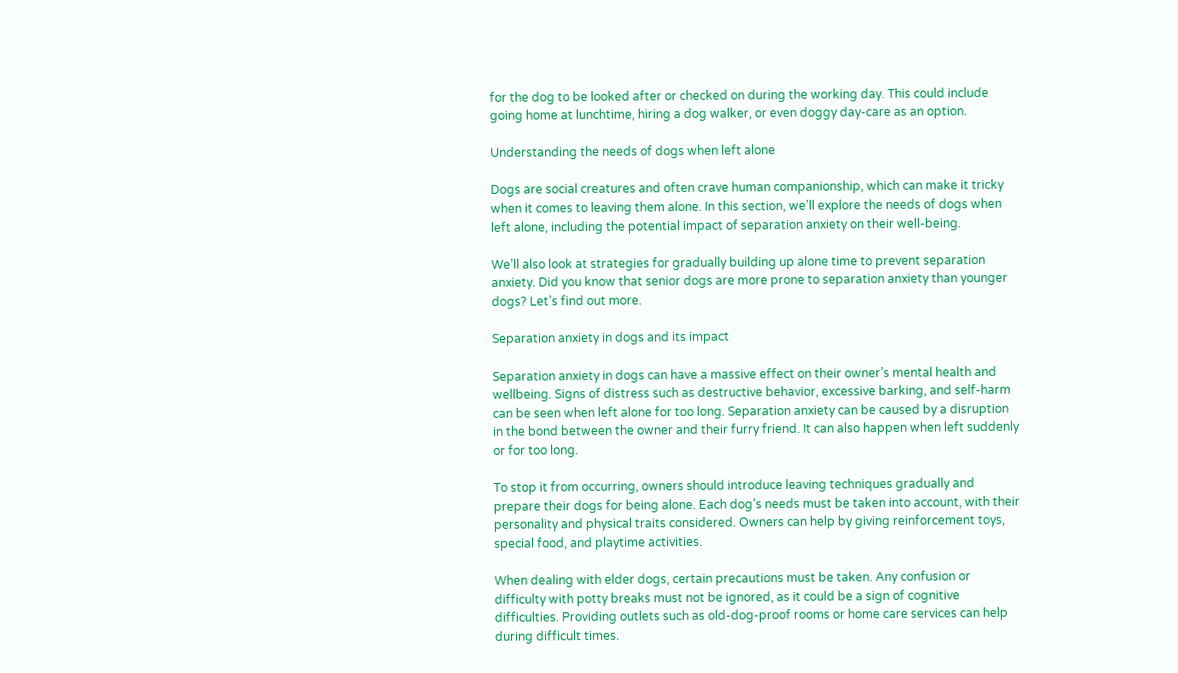for the dog to be looked after or checked on during the working day. This could include going home at lunchtime, hiring a dog walker, or even doggy day-care as an option.

Understanding the needs of dogs when left alone

Dogs are social creatures and often crave human companionship, which can make it tricky when it comes to leaving them alone. In this section, we’ll explore the needs of dogs when left alone, including the potential impact of separation anxiety on their well-being.

We’ll also look at strategies for gradually building up alone time to prevent separation anxiety. Did you know that senior dogs are more prone to separation anxiety than younger dogs? Let’s find out more.

Separation anxiety in dogs and its impact

Separation anxiety in dogs can have a massive effect on their owner’s mental health and wellbeing. Signs of distress such as destructive behavior, excessive barking, and self-harm can be seen when left alone for too long. Separation anxiety can be caused by a disruption in the bond between the owner and their furry friend. It can also happen when left suddenly or for too long.

To stop it from occurring, owners should introduce leaving techniques gradually and prepare their dogs for being alone. Each dog’s needs must be taken into account, with their personality and physical traits considered. Owners can help by giving reinforcement toys, special food, and playtime activities.

When dealing with elder dogs, certain precautions must be taken. Any confusion or difficulty with potty breaks must not be ignored, as it could be a sign of cognitive difficulties. Providing outlets such as old-dog-proof rooms or home care services can help during difficult times.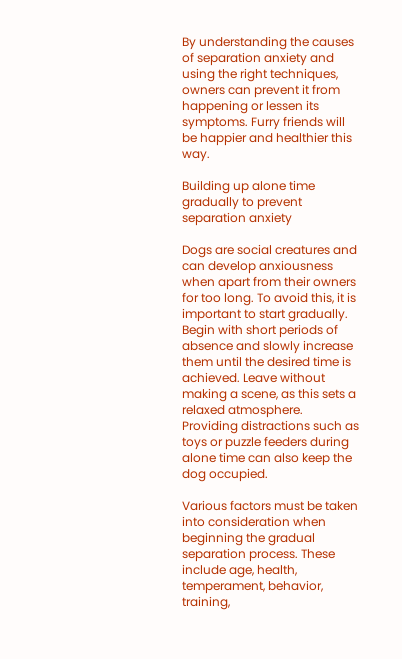By understanding the causes of separation anxiety and using the right techniques, owners can prevent it from happening or lessen its symptoms. Furry friends will be happier and healthier this way.

Building up alone time gradually to prevent separation anxiety

Dogs are social creatures and can develop anxiousness when apart from their owners for too long. To avoid this, it is important to start gradually. Begin with short periods of absence and slowly increase them until the desired time is achieved. Leave without making a scene, as this sets a relaxed atmosphere. Providing distractions such as toys or puzzle feeders during alone time can also keep the dog occupied.

Various factors must be taken into consideration when beginning the gradual separation process. These include age, health, temperament, behavior, training,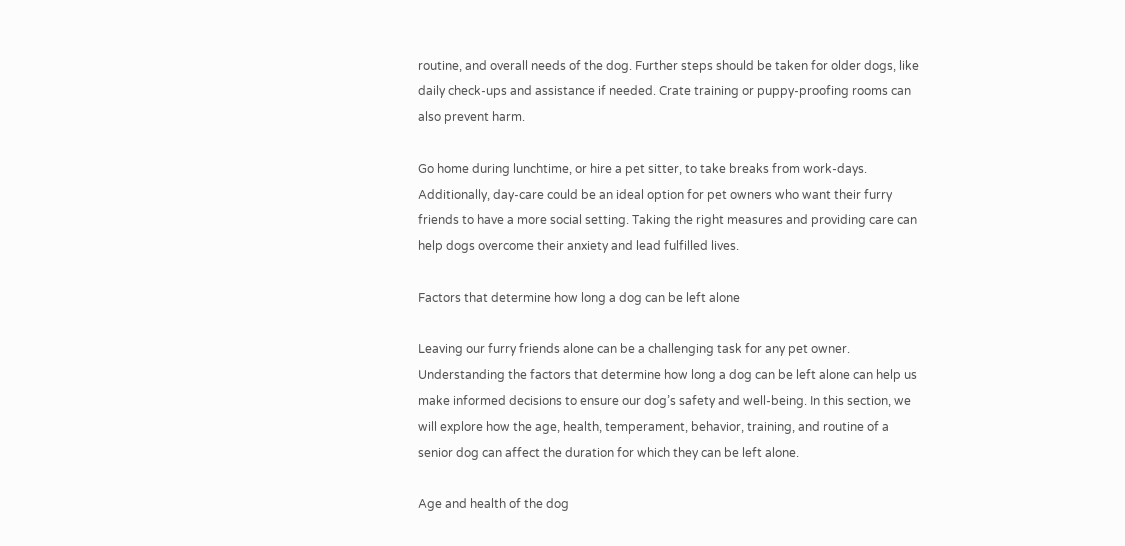routine, and overall needs of the dog. Further steps should be taken for older dogs, like daily check-ups and assistance if needed. Crate training or puppy-proofing rooms can also prevent harm.

Go home during lunchtime, or hire a pet sitter, to take breaks from work-days. Additionally, day-care could be an ideal option for pet owners who want their furry friends to have a more social setting. Taking the right measures and providing care can help dogs overcome their anxiety and lead fulfilled lives.

Factors that determine how long a dog can be left alone

Leaving our furry friends alone can be a challenging task for any pet owner. Understanding the factors that determine how long a dog can be left alone can help us make informed decisions to ensure our dog’s safety and well-being. In this section, we will explore how the age, health, temperament, behavior, training, and routine of a senior dog can affect the duration for which they can be left alone.

Age and health of the dog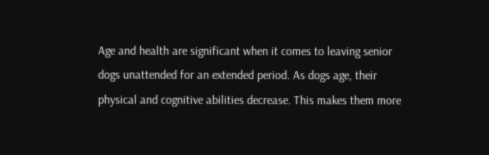Age and health are significant when it comes to leaving senior dogs unattended for an extended period. As dogs age, their physical and cognitive abilities decrease. This makes them more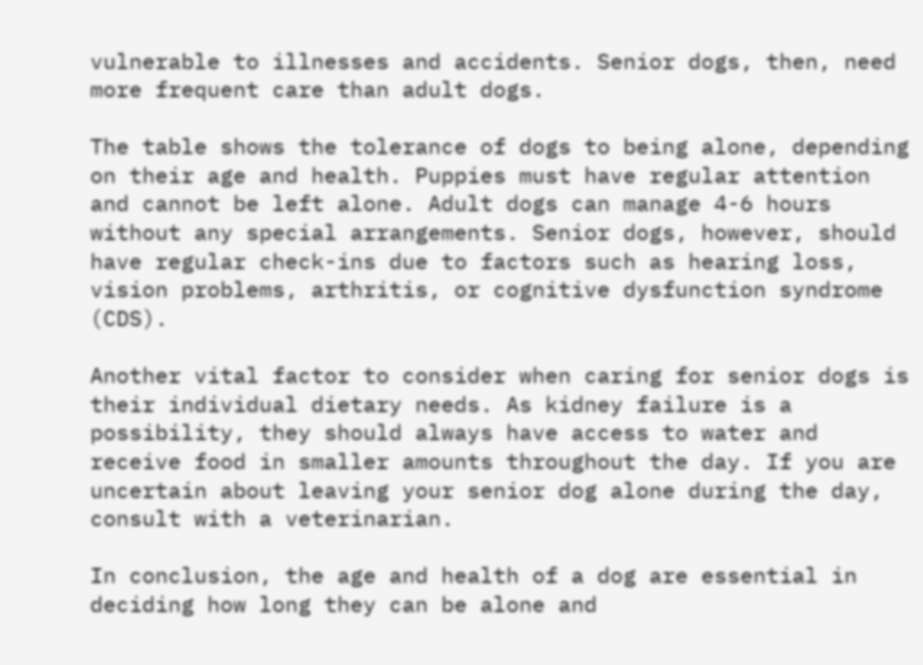vulnerable to illnesses and accidents. Senior dogs, then, need more frequent care than adult dogs.

The table shows the tolerance of dogs to being alone, depending on their age and health. Puppies must have regular attention and cannot be left alone. Adult dogs can manage 4-6 hours without any special arrangements. Senior dogs, however, should have regular check-ins due to factors such as hearing loss, vision problems, arthritis, or cognitive dysfunction syndrome (CDS).

Another vital factor to consider when caring for senior dogs is their individual dietary needs. As kidney failure is a possibility, they should always have access to water and receive food in smaller amounts throughout the day. If you are uncertain about leaving your senior dog alone during the day, consult with a veterinarian.

In conclusion, the age and health of a dog are essential in deciding how long they can be alone and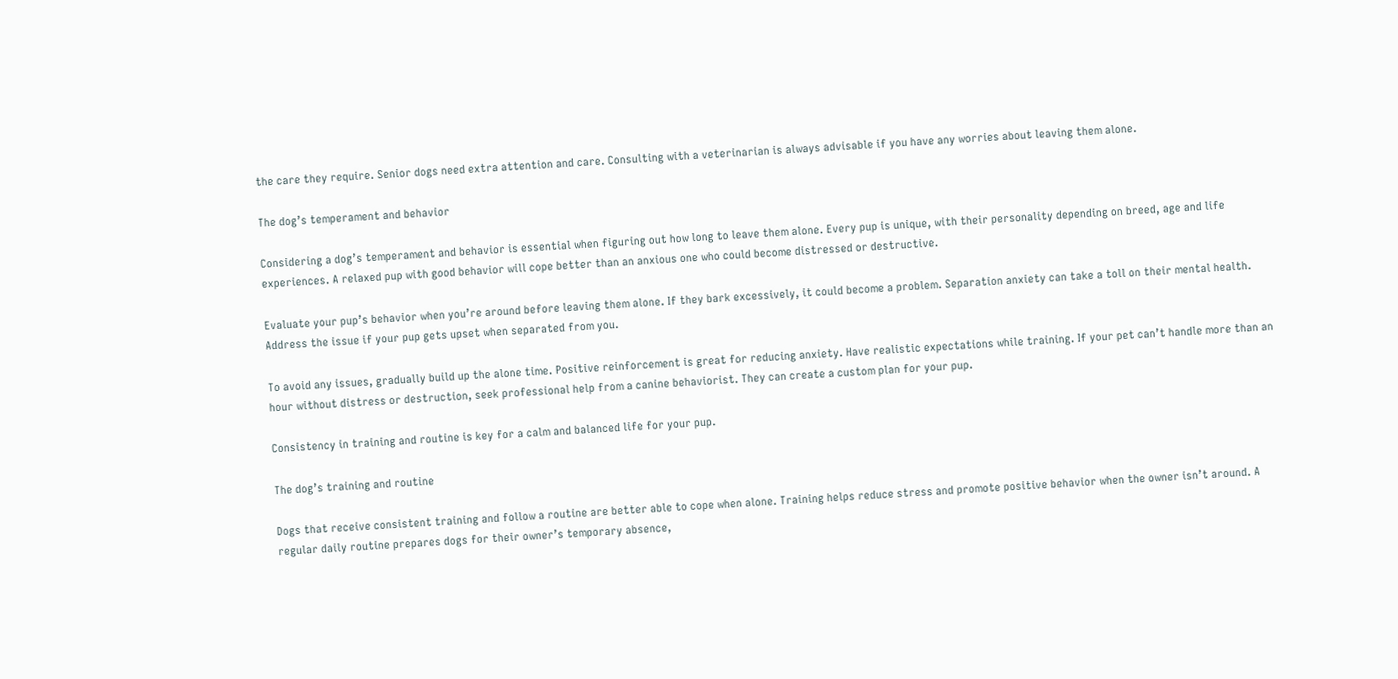the care they require. Senior dogs need extra attention and care. Consulting with a veterinarian is always advisable if you have any worries about leaving them alone.

The dog’s temperament and behavior

Considering a dog’s temperament and behavior is essential when figuring out how long to leave them alone. Every pup is unique, with their personality depending on breed, age and life experiences. A relaxed pup with good behavior will cope better than an anxious one who could become distressed or destructive.

Evaluate your pup’s behavior when you’re around before leaving them alone. If they bark excessively, it could become a problem. Separation anxiety can take a toll on their mental health. Address the issue if your pup gets upset when separated from you.

To avoid any issues, gradually build up the alone time. Positive reinforcement is great for reducing anxiety. Have realistic expectations while training. If your pet can’t handle more than an hour without distress or destruction, seek professional help from a canine behaviorist. They can create a custom plan for your pup.

Consistency in training and routine is key for a calm and balanced life for your pup.

The dog’s training and routine

Dogs that receive consistent training and follow a routine are better able to cope when alone. Training helps reduce stress and promote positive behavior when the owner isn’t around. A regular daily routine prepares dogs for their owner’s temporary absence,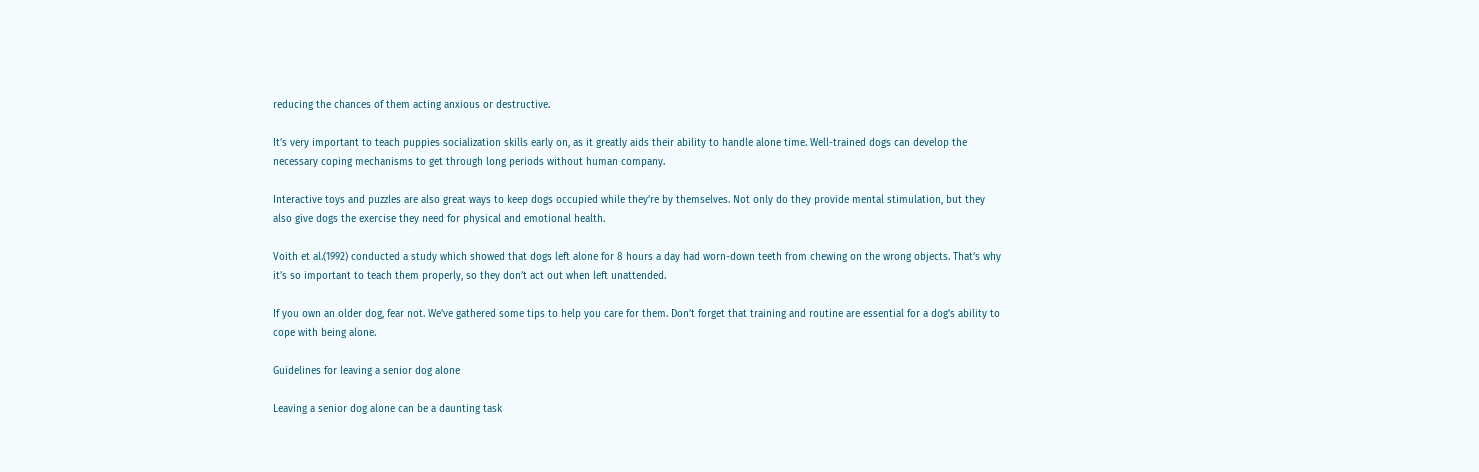reducing the chances of them acting anxious or destructive.

It’s very important to teach puppies socialization skills early on, as it greatly aids their ability to handle alone time. Well-trained dogs can develop the necessary coping mechanisms to get through long periods without human company.

Interactive toys and puzzles are also great ways to keep dogs occupied while they’re by themselves. Not only do they provide mental stimulation, but they also give dogs the exercise they need for physical and emotional health.

Voith et al.(1992) conducted a study which showed that dogs left alone for 8 hours a day had worn-down teeth from chewing on the wrong objects. That’s why it’s so important to teach them properly, so they don’t act out when left unattended.

If you own an older dog, fear not. We’ve gathered some tips to help you care for them. Don’t forget that training and routine are essential for a dog’s ability to cope with being alone.

Guidelines for leaving a senior dog alone

Leaving a senior dog alone can be a daunting task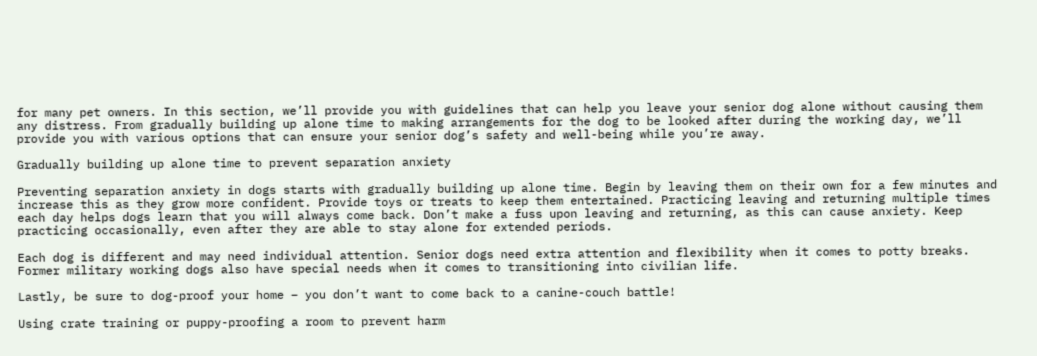for many pet owners. In this section, we’ll provide you with guidelines that can help you leave your senior dog alone without causing them any distress. From gradually building up alone time to making arrangements for the dog to be looked after during the working day, we’ll provide you with various options that can ensure your senior dog’s safety and well-being while you’re away.

Gradually building up alone time to prevent separation anxiety

Preventing separation anxiety in dogs starts with gradually building up alone time. Begin by leaving them on their own for a few minutes and increase this as they grow more confident. Provide toys or treats to keep them entertained. Practicing leaving and returning multiple times each day helps dogs learn that you will always come back. Don’t make a fuss upon leaving and returning, as this can cause anxiety. Keep practicing occasionally, even after they are able to stay alone for extended periods.

Each dog is different and may need individual attention. Senior dogs need extra attention and flexibility when it comes to potty breaks. Former military working dogs also have special needs when it comes to transitioning into civilian life.

Lastly, be sure to dog-proof your home – you don’t want to come back to a canine-couch battle!

Using crate training or puppy-proofing a room to prevent harm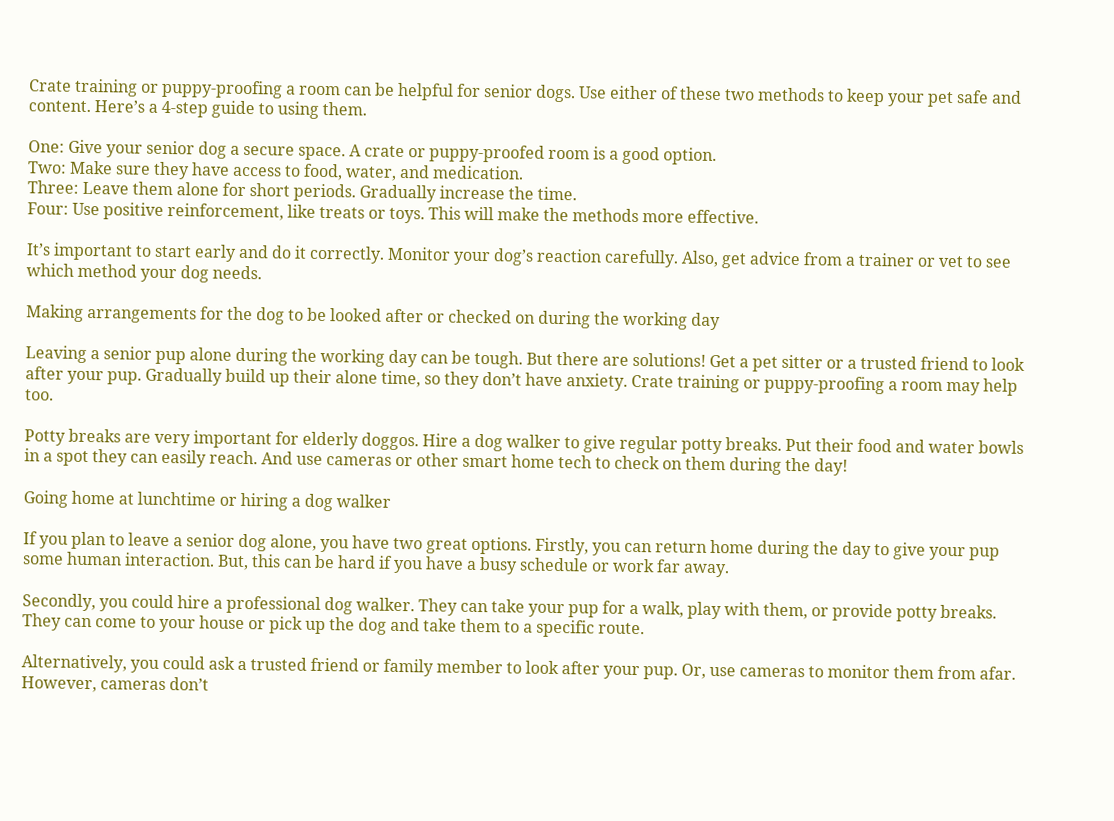Crate training or puppy-proofing a room can be helpful for senior dogs. Use either of these two methods to keep your pet safe and content. Here’s a 4-step guide to using them.

One: Give your senior dog a secure space. A crate or puppy-proofed room is a good option.
Two: Make sure they have access to food, water, and medication.
Three: Leave them alone for short periods. Gradually increase the time.
Four: Use positive reinforcement, like treats or toys. This will make the methods more effective.

It’s important to start early and do it correctly. Monitor your dog’s reaction carefully. Also, get advice from a trainer or vet to see which method your dog needs.

Making arrangements for the dog to be looked after or checked on during the working day

Leaving a senior pup alone during the working day can be tough. But there are solutions! Get a pet sitter or a trusted friend to look after your pup. Gradually build up their alone time, so they don’t have anxiety. Crate training or puppy-proofing a room may help too.

Potty breaks are very important for elderly doggos. Hire a dog walker to give regular potty breaks. Put their food and water bowls in a spot they can easily reach. And use cameras or other smart home tech to check on them during the day!

Going home at lunchtime or hiring a dog walker

If you plan to leave a senior dog alone, you have two great options. Firstly, you can return home during the day to give your pup some human interaction. But, this can be hard if you have a busy schedule or work far away.

Secondly, you could hire a professional dog walker. They can take your pup for a walk, play with them, or provide potty breaks. They can come to your house or pick up the dog and take them to a specific route.

Alternatively, you could ask a trusted friend or family member to look after your pup. Or, use cameras to monitor them from afar. However, cameras don’t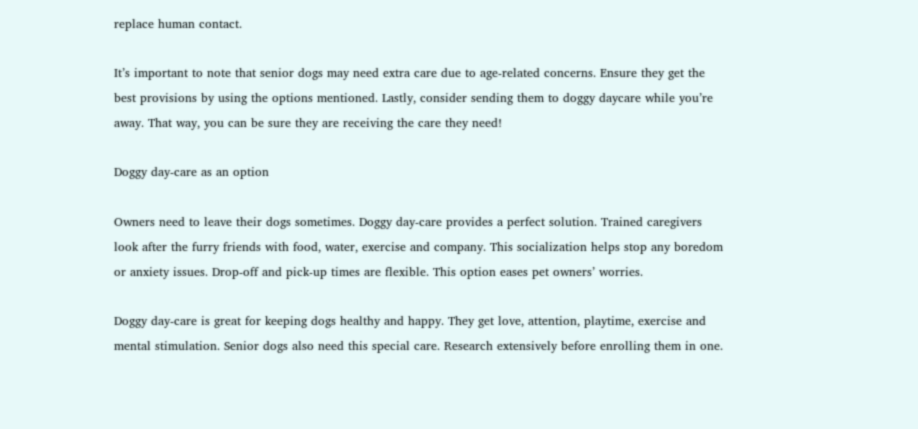replace human contact.

It’s important to note that senior dogs may need extra care due to age-related concerns. Ensure they get the best provisions by using the options mentioned. Lastly, consider sending them to doggy daycare while you’re away. That way, you can be sure they are receiving the care they need!

Doggy day-care as an option

Owners need to leave their dogs sometimes. Doggy day-care provides a perfect solution. Trained caregivers look after the furry friends with food, water, exercise and company. This socialization helps stop any boredom or anxiety issues. Drop-off and pick-up times are flexible. This option eases pet owners’ worries.

Doggy day-care is great for keeping dogs healthy and happy. They get love, attention, playtime, exercise and mental stimulation. Senior dogs also need this special care. Research extensively before enrolling them in one.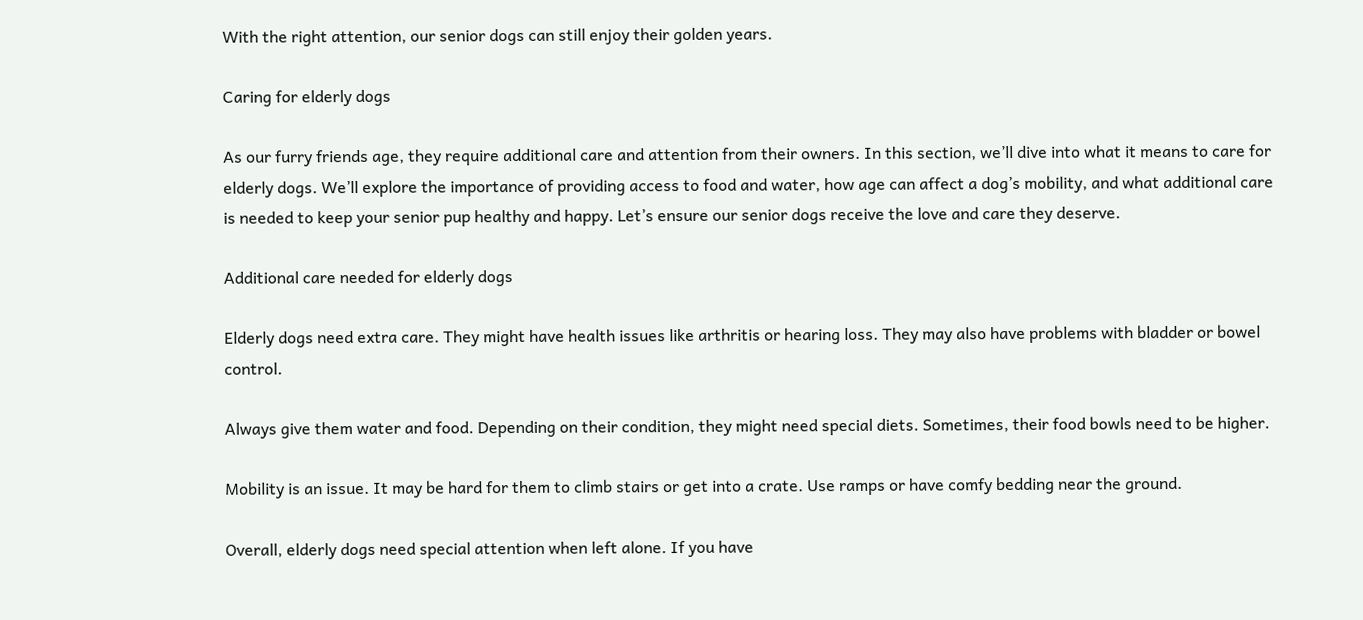With the right attention, our senior dogs can still enjoy their golden years.

Caring for elderly dogs

As our furry friends age, they require additional care and attention from their owners. In this section, we’ll dive into what it means to care for elderly dogs. We’ll explore the importance of providing access to food and water, how age can affect a dog’s mobility, and what additional care is needed to keep your senior pup healthy and happy. Let’s ensure our senior dogs receive the love and care they deserve.

Additional care needed for elderly dogs

Elderly dogs need extra care. They might have health issues like arthritis or hearing loss. They may also have problems with bladder or bowel control.

Always give them water and food. Depending on their condition, they might need special diets. Sometimes, their food bowls need to be higher.

Mobility is an issue. It may be hard for them to climb stairs or get into a crate. Use ramps or have comfy bedding near the ground.

Overall, elderly dogs need special attention when left alone. If you have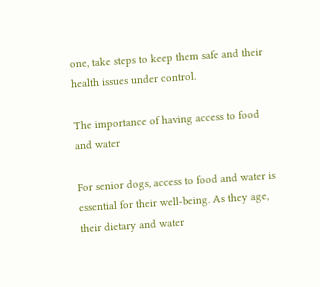one, take steps to keep them safe and their health issues under control.

The importance of having access to food and water

For senior dogs, access to food and water is essential for their well-being. As they age, their dietary and water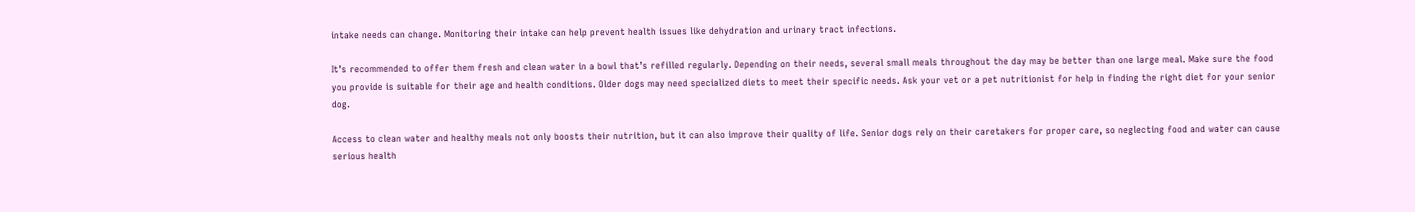intake needs can change. Monitoring their intake can help prevent health issues like dehydration and urinary tract infections.

It’s recommended to offer them fresh and clean water in a bowl that’s refilled regularly. Depending on their needs, several small meals throughout the day may be better than one large meal. Make sure the food you provide is suitable for their age and health conditions. Older dogs may need specialized diets to meet their specific needs. Ask your vet or a pet nutritionist for help in finding the right diet for your senior dog.

Access to clean water and healthy meals not only boosts their nutrition, but it can also improve their quality of life. Senior dogs rely on their caretakers for proper care, so neglecting food and water can cause serious health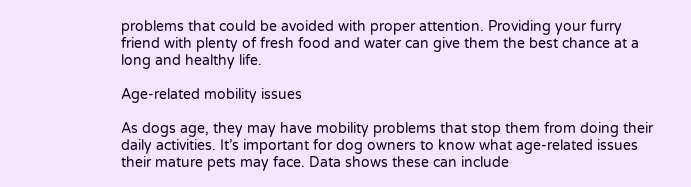problems that could be avoided with proper attention. Providing your furry friend with plenty of fresh food and water can give them the best chance at a long and healthy life.

Age-related mobility issues

As dogs age, they may have mobility problems that stop them from doing their daily activities. It’s important for dog owners to know what age-related issues their mature pets may face. Data shows these can include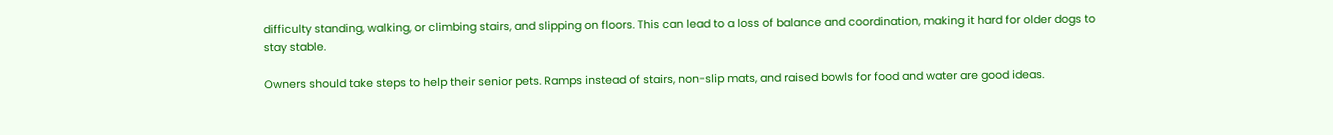difficulty standing, walking, or climbing stairs, and slipping on floors. This can lead to a loss of balance and coordination, making it hard for older dogs to stay stable.

Owners should take steps to help their senior pets. Ramps instead of stairs, non-slip mats, and raised bowls for food and water are good ideas.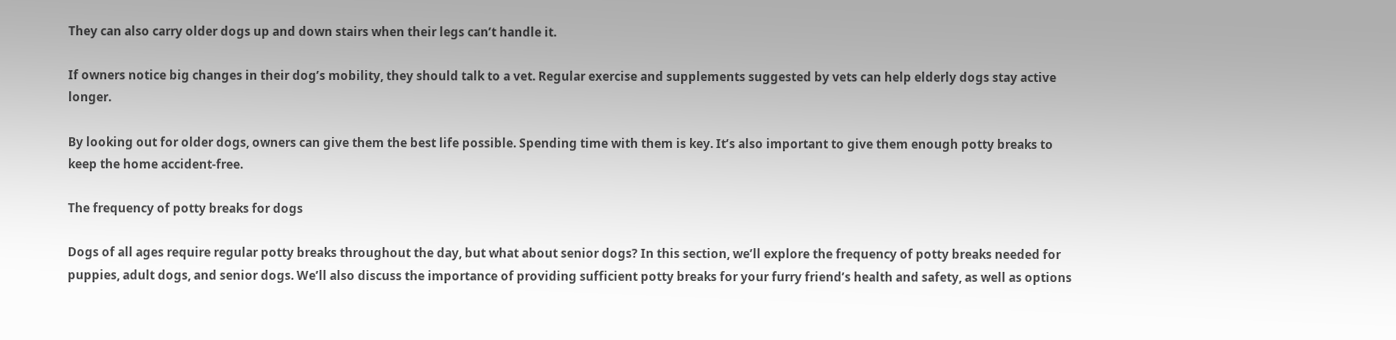They can also carry older dogs up and down stairs when their legs can’t handle it.

If owners notice big changes in their dog’s mobility, they should talk to a vet. Regular exercise and supplements suggested by vets can help elderly dogs stay active longer.

By looking out for older dogs, owners can give them the best life possible. Spending time with them is key. It’s also important to give them enough potty breaks to keep the home accident-free.

The frequency of potty breaks for dogs

Dogs of all ages require regular potty breaks throughout the day, but what about senior dogs? In this section, we’ll explore the frequency of potty breaks needed for puppies, adult dogs, and senior dogs. We’ll also discuss the importance of providing sufficient potty breaks for your furry friend’s health and safety, as well as options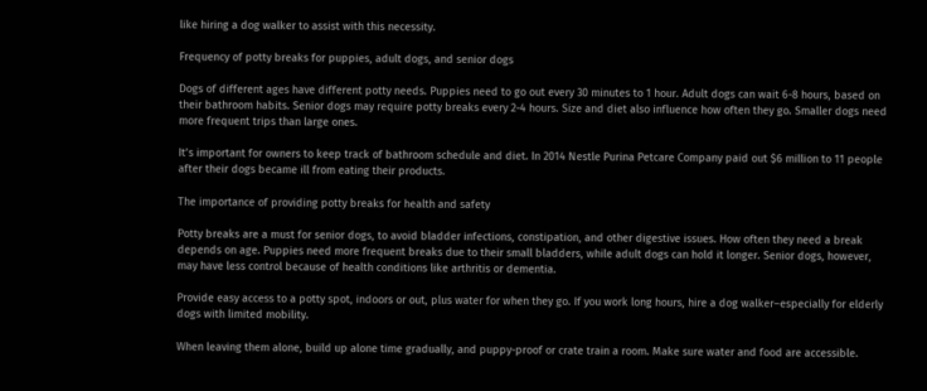like hiring a dog walker to assist with this necessity.

Frequency of potty breaks for puppies, adult dogs, and senior dogs

Dogs of different ages have different potty needs. Puppies need to go out every 30 minutes to 1 hour. Adult dogs can wait 6-8 hours, based on their bathroom habits. Senior dogs may require potty breaks every 2-4 hours. Size and diet also influence how often they go. Smaller dogs need more frequent trips than large ones.

It’s important for owners to keep track of bathroom schedule and diet. In 2014 Nestle Purina Petcare Company paid out $6 million to 11 people after their dogs became ill from eating their products.

The importance of providing potty breaks for health and safety

Potty breaks are a must for senior dogs, to avoid bladder infections, constipation, and other digestive issues. How often they need a break depends on age. Puppies need more frequent breaks due to their small bladders, while adult dogs can hold it longer. Senior dogs, however, may have less control because of health conditions like arthritis or dementia.

Provide easy access to a potty spot, indoors or out, plus water for when they go. If you work long hours, hire a dog walker–especially for elderly dogs with limited mobility.

When leaving them alone, build up alone time gradually, and puppy-proof or crate train a room. Make sure water and food are accessible.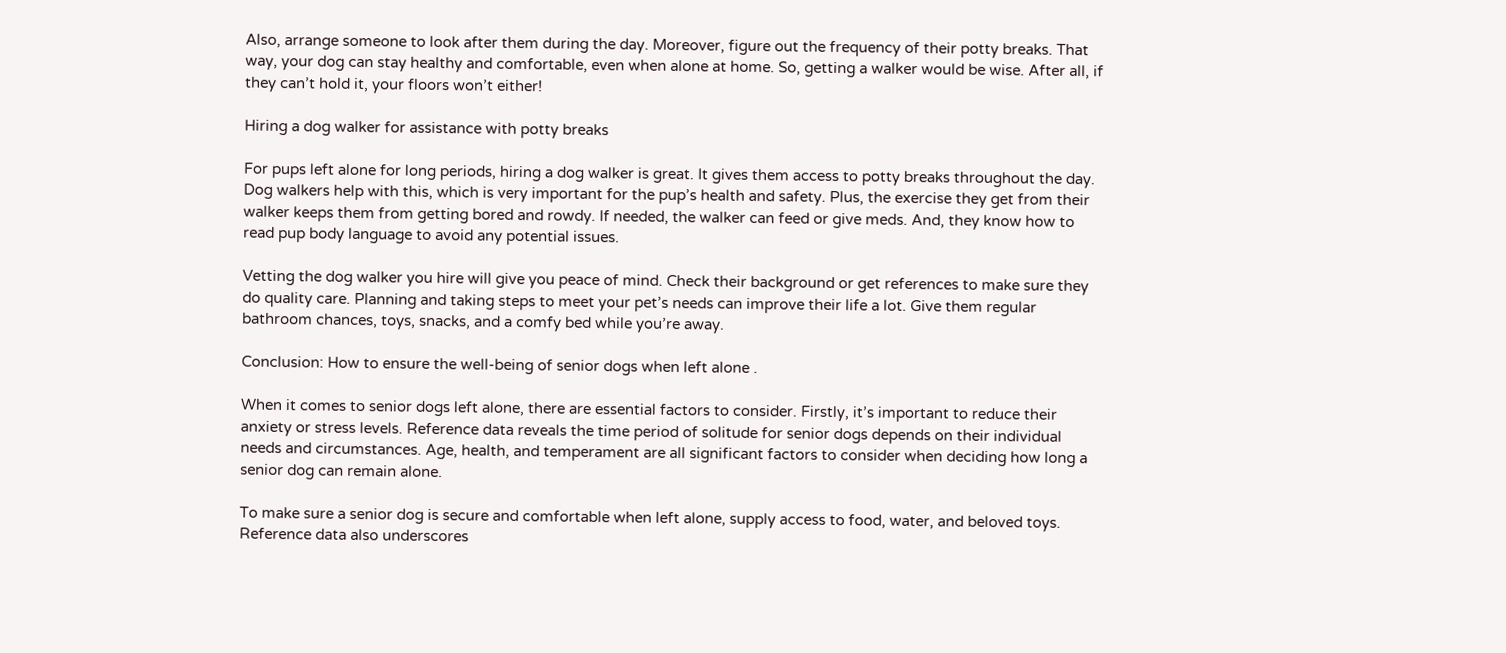Also, arrange someone to look after them during the day. Moreover, figure out the frequency of their potty breaks. That way, your dog can stay healthy and comfortable, even when alone at home. So, getting a walker would be wise. After all, if they can’t hold it, your floors won’t either!

Hiring a dog walker for assistance with potty breaks

For pups left alone for long periods, hiring a dog walker is great. It gives them access to potty breaks throughout the day. Dog walkers help with this, which is very important for the pup’s health and safety. Plus, the exercise they get from their walker keeps them from getting bored and rowdy. If needed, the walker can feed or give meds. And, they know how to read pup body language to avoid any potential issues.

Vetting the dog walker you hire will give you peace of mind. Check their background or get references to make sure they do quality care. Planning and taking steps to meet your pet’s needs can improve their life a lot. Give them regular bathroom chances, toys, snacks, and a comfy bed while you’re away.

Conclusion: How to ensure the well-being of senior dogs when left alone .

When it comes to senior dogs left alone, there are essential factors to consider. Firstly, it’s important to reduce their anxiety or stress levels. Reference data reveals the time period of solitude for senior dogs depends on their individual needs and circumstances. Age, health, and temperament are all significant factors to consider when deciding how long a senior dog can remain alone.

To make sure a senior dog is secure and comfortable when left alone, supply access to food, water, and beloved toys. Reference data also underscores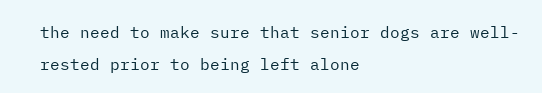the need to make sure that senior dogs are well-rested prior to being left alone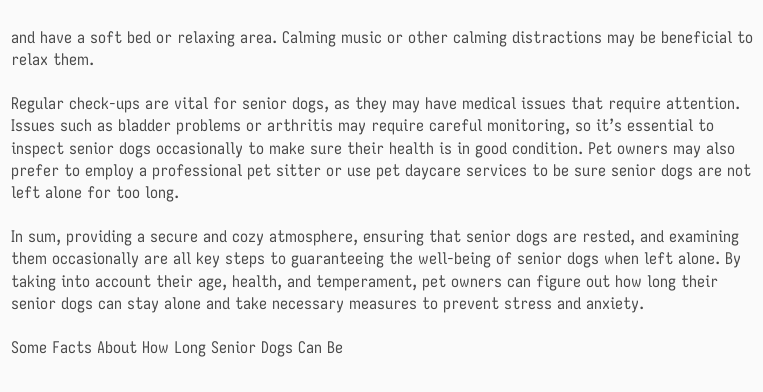and have a soft bed or relaxing area. Calming music or other calming distractions may be beneficial to relax them.

Regular check-ups are vital for senior dogs, as they may have medical issues that require attention. Issues such as bladder problems or arthritis may require careful monitoring, so it’s essential to inspect senior dogs occasionally to make sure their health is in good condition. Pet owners may also prefer to employ a professional pet sitter or use pet daycare services to be sure senior dogs are not left alone for too long.

In sum, providing a secure and cozy atmosphere, ensuring that senior dogs are rested, and examining them occasionally are all key steps to guaranteeing the well-being of senior dogs when left alone. By taking into account their age, health, and temperament, pet owners can figure out how long their senior dogs can stay alone and take necessary measures to prevent stress and anxiety.

Some Facts About How Long Senior Dogs Can Be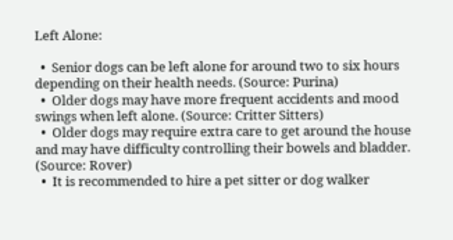Left Alone:

  •  Senior dogs can be left alone for around two to six hours depending on their health needs. (Source: Purina)
  •  Older dogs may have more frequent accidents and mood swings when left alone. (Source: Critter Sitters)
  •  Older dogs may require extra care to get around the house and may have difficulty controlling their bowels and bladder. (Source: Rover)
  •  It is recommended to hire a pet sitter or dog walker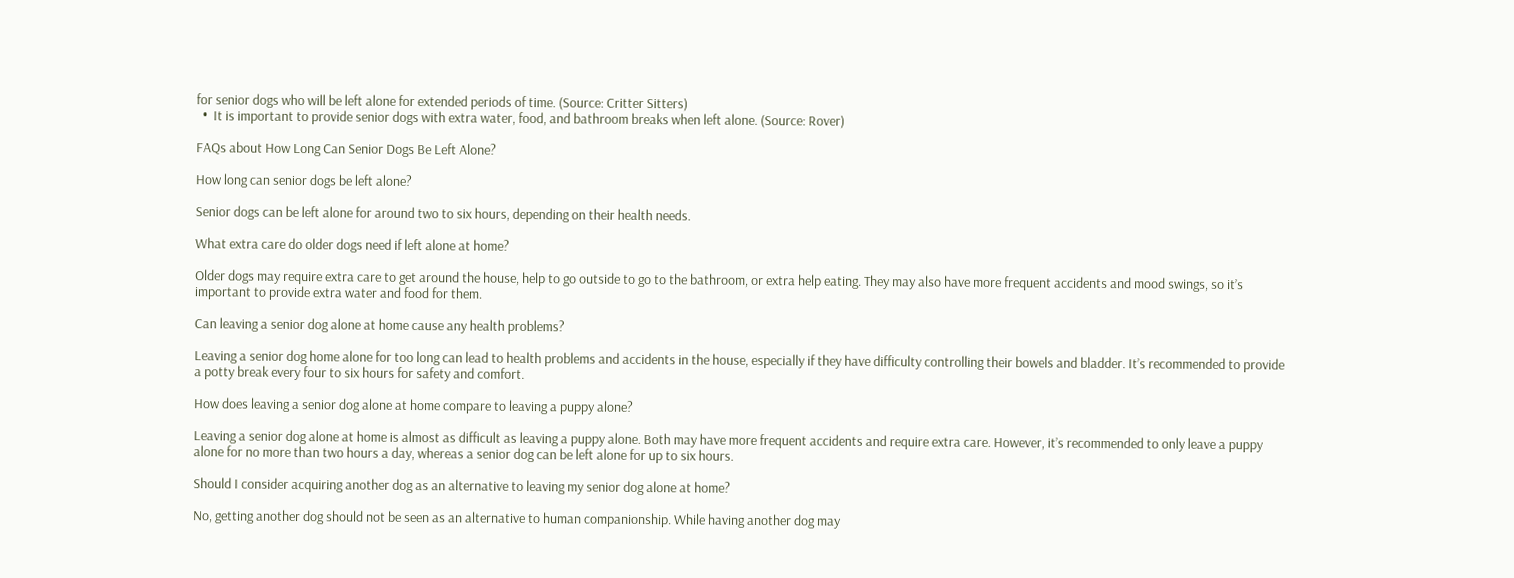for senior dogs who will be left alone for extended periods of time. (Source: Critter Sitters)
  •  It is important to provide senior dogs with extra water, food, and bathroom breaks when left alone. (Source: Rover)

FAQs about How Long Can Senior Dogs Be Left Alone?

How long can senior dogs be left alone?

Senior dogs can be left alone for around two to six hours, depending on their health needs.

What extra care do older dogs need if left alone at home?

Older dogs may require extra care to get around the house, help to go outside to go to the bathroom, or extra help eating. They may also have more frequent accidents and mood swings, so it’s important to provide extra water and food for them.

Can leaving a senior dog alone at home cause any health problems?

Leaving a senior dog home alone for too long can lead to health problems and accidents in the house, especially if they have difficulty controlling their bowels and bladder. It’s recommended to provide a potty break every four to six hours for safety and comfort.

How does leaving a senior dog alone at home compare to leaving a puppy alone?

Leaving a senior dog alone at home is almost as difficult as leaving a puppy alone. Both may have more frequent accidents and require extra care. However, it’s recommended to only leave a puppy alone for no more than two hours a day, whereas a senior dog can be left alone for up to six hours.

Should I consider acquiring another dog as an alternative to leaving my senior dog alone at home?

No, getting another dog should not be seen as an alternative to human companionship. While having another dog may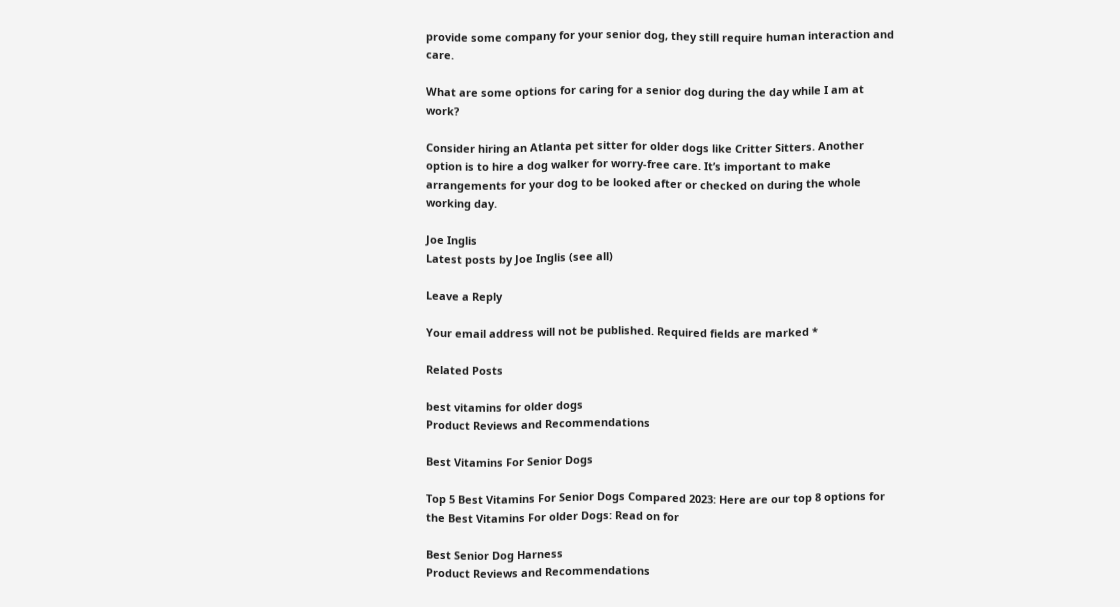provide some company for your senior dog, they still require human interaction and care.

What are some options for caring for a senior dog during the day while I am at work?

Consider hiring an Atlanta pet sitter for older dogs like Critter Sitters. Another option is to hire a dog walker for worry-free care. It’s important to make arrangements for your dog to be looked after or checked on during the whole working day.

Joe Inglis
Latest posts by Joe Inglis (see all)

Leave a Reply

Your email address will not be published. Required fields are marked *

Related Posts

best vitamins for older dogs
Product Reviews and Recommendations

Best Vitamins For Senior Dogs

Top 5 Best Vitamins For Senior Dogs Compared 2023: Here are our top 8 options for the Best Vitamins For older Dogs: Read on for

Best Senior Dog Harness
Product Reviews and Recommendations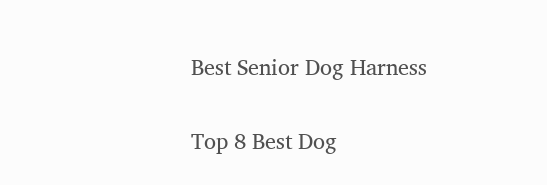Best Senior Dog Harness

Top 8 Best Dog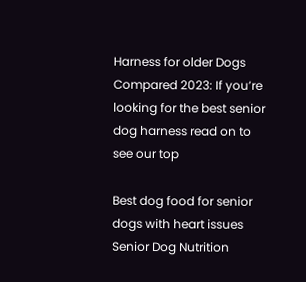Harness for older Dogs Compared 2023: If you’re looking for the best senior dog harness read on to see our top

Best dog food for senior dogs with heart issues
Senior Dog Nutrition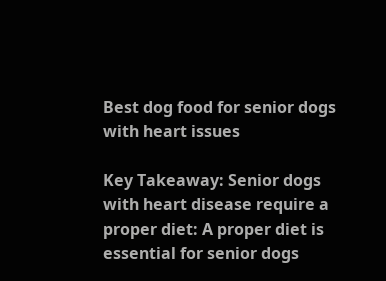Best dog food for senior dogs with heart issues

Key Takeaway: Senior dogs with heart disease require a proper diet: A proper diet is essential for senior dogs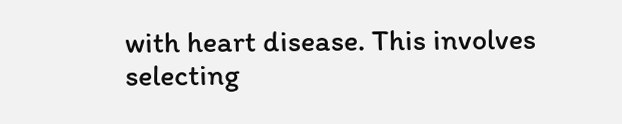with heart disease. This involves selecting